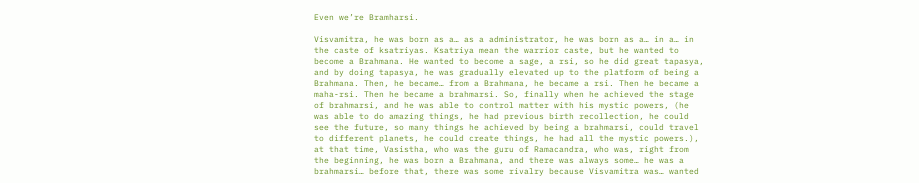Even we’re Bramharsi.

Visvamitra, he was born as a… as a administrator, he was born as a… in a… in the caste of ksatriyas. Ksatriya mean the warrior caste, but he wanted to become a Brahmana. He wanted to become a sage, a rsi, so he did great tapasya, and by doing tapasya, he was gradually elevated up to the platform of being a Brahmana. Then, he became… from a Brahmana, he became a rsi. Then he became a maha-rsi. Then he became a brahmarsi. So, finally when he achieved the stage of brahmarsi, and he was able to control matter with his mystic powers, (he was able to do amazing things, he had previous birth recollection, he could see the future, so many things he achieved by being a brahmarsi, could travel to different planets, he could create things, he had all the mystic powers.), at that time, Vasistha, who was the guru of Ramacandra, who was, right from the beginning, he was born a Brahmana, and there was always some… he was a brahmarsi… before that, there was some rivalry because Visvamitra was… wanted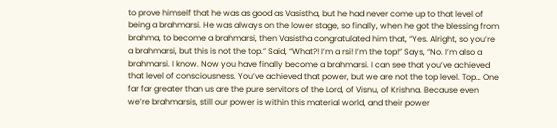to prove himself that he was as good as Vasistha, but he had never come up to that level of being a brahmarsi. He was always on the lower stage, so finally, when he got the blessing from brahma, to become a brahmarsi, then Vasistha congratulated him that, “Yes. Alright, so you’re a brahmarsi, but this is not the top.” Said, “What?! I’m a rsi! I’m the top!” Says, “No. I’m also a brahmarsi. I know. Now you have finally become a brahmarsi. I can see that you’ve achieved that level of consciousness. You’ve achieved that power, but we are not the top level. Top… One far far greater than us are the pure servitors of the Lord, of Visnu, of Krishna. Because even we’re brahmarsis, still our power is within this material world, and their power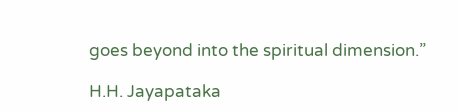goes beyond into the spiritual dimension.”

H.H. Jayapataka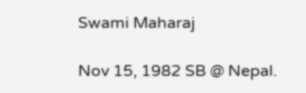Swami Maharaj

Nov 15, 1982 SB @ Nepal.